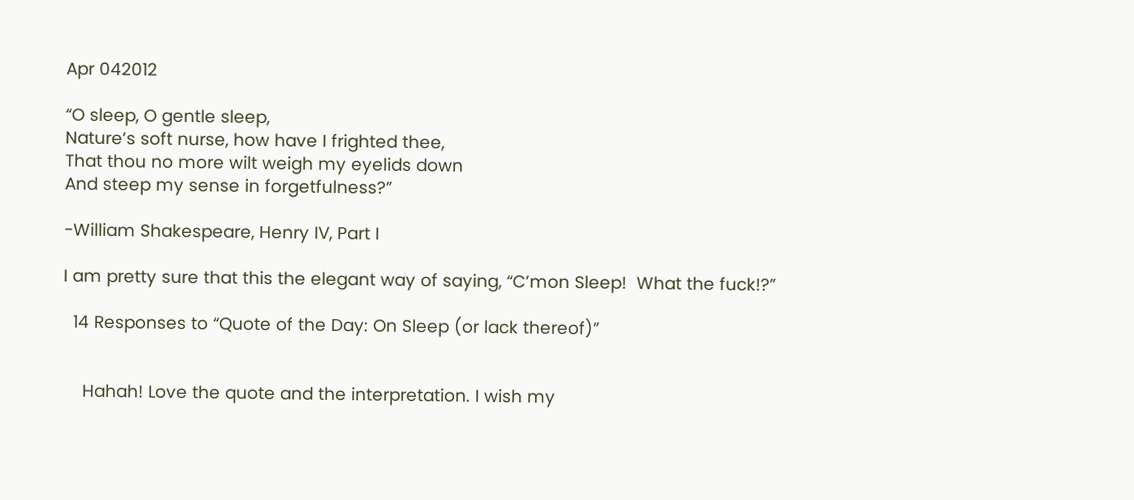Apr 042012

“O sleep, O gentle sleep,
Nature’s soft nurse, how have I frighted thee,
That thou no more wilt weigh my eyelids down
And steep my sense in forgetfulness?”

-William Shakespeare, Henry IV, Part I

I am pretty sure that this the elegant way of saying, “C’mon Sleep!  What the fuck!?”

  14 Responses to “Quote of the Day: On Sleep (or lack thereof)”


    Hahah! Love the quote and the interpretation. I wish my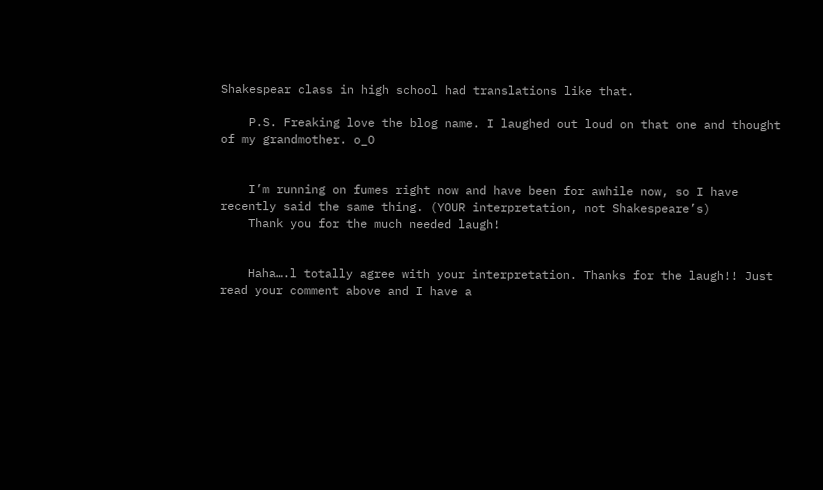Shakespear class in high school had translations like that.

    P.S. Freaking love the blog name. I laughed out loud on that one and thought of my grandmother. o_O


    I’m running on fumes right now and have been for awhile now, so I have recently said the same thing. (YOUR interpretation, not Shakespeare’s)
    Thank you for the much needed laugh!


    Haha….l totally agree with your interpretation. Thanks for the laugh!! Just read your comment above and I have a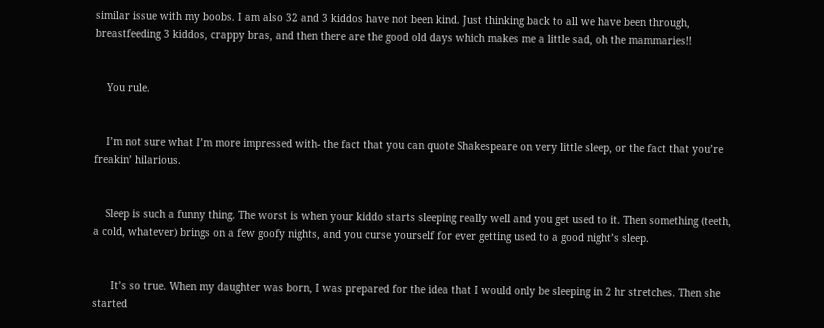similar issue with my boobs. I am also 32 and 3 kiddos have not been kind. Just thinking back to all we have been through, breastfeeding 3 kiddos, crappy bras, and then there are the good old days which makes me a little sad, oh the mammaries!!


    You rule.


    I’m not sure what I’m more impressed with- the fact that you can quote Shakespeare on very little sleep, or the fact that you’re freakin’ hilarious.


    Sleep is such a funny thing. The worst is when your kiddo starts sleeping really well and you get used to it. Then something (teeth, a cold, whatever) brings on a few goofy nights, and you curse yourself for ever getting used to a good night’s sleep.


      It’s so true. When my daughter was born, I was prepared for the idea that I would only be sleeping in 2 hr stretches. Then she started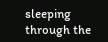sleeping through the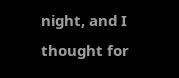night, and I thought for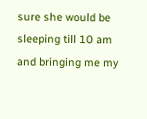sure she would be sleeping till 10 am and bringing me my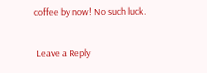coffee by now! No such luck.

 Leave a Reply